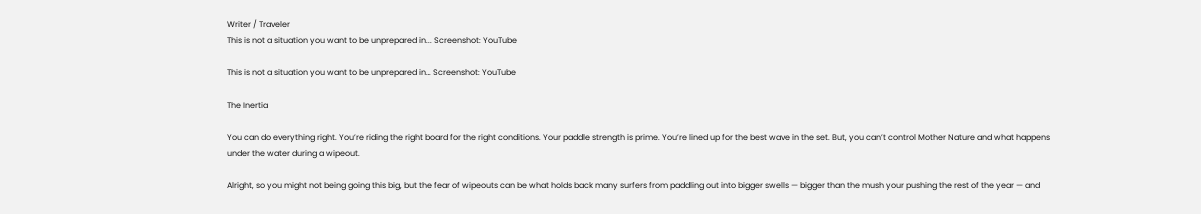Writer / Traveler
This is not a situation you want to be unprepared in... Screenshot: YouTube

This is not a situation you want to be unprepared in… Screenshot: YouTube

The Inertia

You can do everything right. You’re riding the right board for the right conditions. Your paddle strength is prime. You’re lined up for the best wave in the set. But, you can’t control Mother Nature and what happens under the water during a wipeout.

Alright, so you might not being going this big, but the fear of wipeouts can be what holds back many surfers from paddling out into bigger swells — bigger than the mush your pushing the rest of the year — and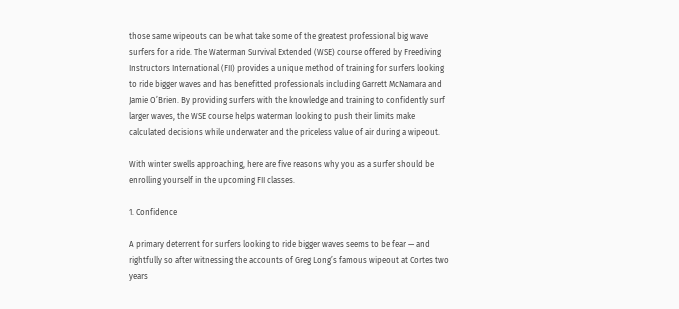those same wipeouts can be what take some of the greatest professional big wave surfers for a ride. The Waterman Survival Extended (WSE) course offered by Freediving Instructors International (FII) provides a unique method of training for surfers looking to ride bigger waves and has benefitted professionals including Garrett McNamara and Jamie O’Brien. By providing surfers with the knowledge and training to confidently surf larger waves, the WSE course helps waterman looking to push their limits make calculated decisions while underwater and the priceless value of air during a wipeout.

With winter swells approaching, here are five reasons why you as a surfer should be enrolling yourself in the upcoming FII classes.

1. Confidence

A primary deterrent for surfers looking to ride bigger waves seems to be fear — and rightfully so after witnessing the accounts of Greg Long’s famous wipeout at Cortes two years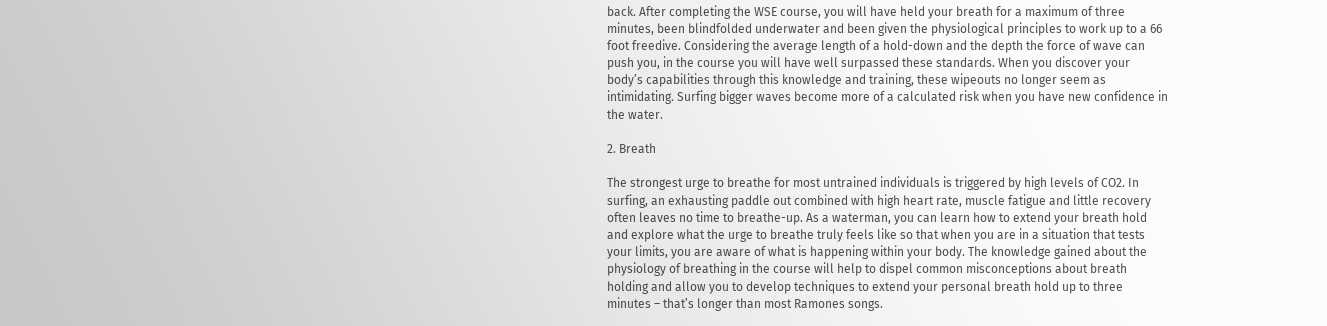back. After completing the WSE course, you will have held your breath for a maximum of three minutes, been blindfolded underwater and been given the physiological principles to work up to a 66 foot freedive. Considering the average length of a hold-down and the depth the force of wave can push you, in the course you will have well surpassed these standards. When you discover your body’s capabilities through this knowledge and training, these wipeouts no longer seem as intimidating. Surfing bigger waves become more of a calculated risk when you have new confidence in the water.

2. Breath

The strongest urge to breathe for most untrained individuals is triggered by high levels of CO2. In surfing, an exhausting paddle out combined with high heart rate, muscle fatigue and little recovery often leaves no time to breathe-up. As a waterman, you can learn how to extend your breath hold and explore what the urge to breathe truly feels like so that when you are in a situation that tests your limits, you are aware of what is happening within your body. The knowledge gained about the physiology of breathing in the course will help to dispel common misconceptions about breath holding and allow you to develop techniques to extend your personal breath hold up to three minutes – that’s longer than most Ramones songs.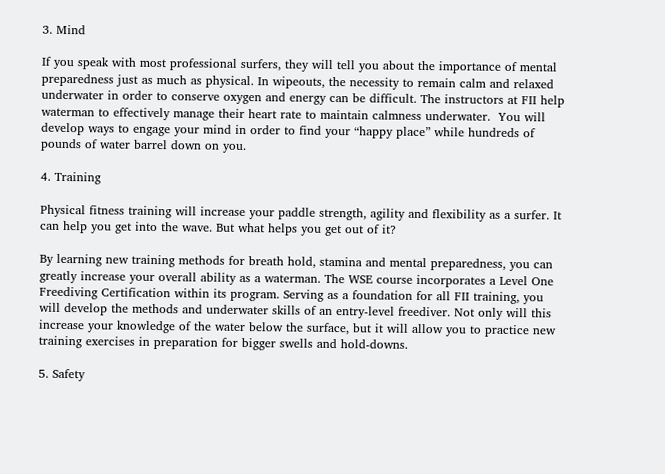3. Mind

If you speak with most professional surfers, they will tell you about the importance of mental preparedness just as much as physical. In wipeouts, the necessity to remain calm and relaxed underwater in order to conserve oxygen and energy can be difficult. The instructors at FII help waterman to effectively manage their heart rate to maintain calmness underwater.  You will develop ways to engage your mind in order to find your “happy place” while hundreds of pounds of water barrel down on you.

4. Training

Physical fitness training will increase your paddle strength, agility and flexibility as a surfer. It can help you get into the wave. But what helps you get out of it?

By learning new training methods for breath hold, stamina and mental preparedness, you can greatly increase your overall ability as a waterman. The WSE course incorporates a Level One Freediving Certification within its program. Serving as a foundation for all FII training, you will develop the methods and underwater skills of an entry-level freediver. Not only will this increase your knowledge of the water below the surface, but it will allow you to practice new training exercises in preparation for bigger swells and hold-downs.

5. Safety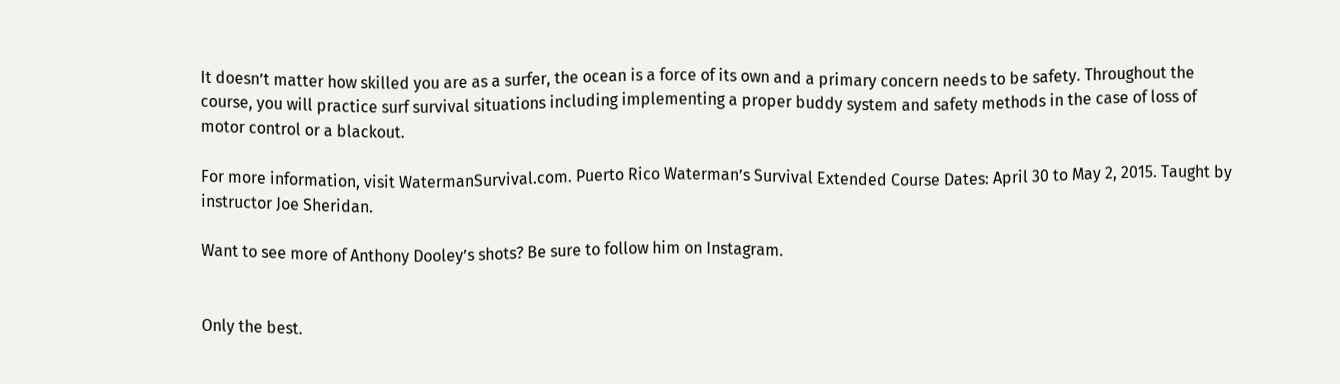It doesn’t matter how skilled you are as a surfer, the ocean is a force of its own and a primary concern needs to be safety. Throughout the course, you will practice surf survival situations including implementing a proper buddy system and safety methods in the case of loss of motor control or a blackout.

For more information, visit WatermanSurvival.com. Puerto Rico Waterman’s Survival Extended Course Dates: April 30 to May 2, 2015. Taught by instructor Joe Sheridan.

Want to see more of Anthony Dooley’s shots? Be sure to follow him on Instagram.


Only the best.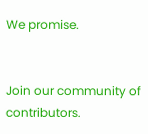We promise.


Join our community of contributors.